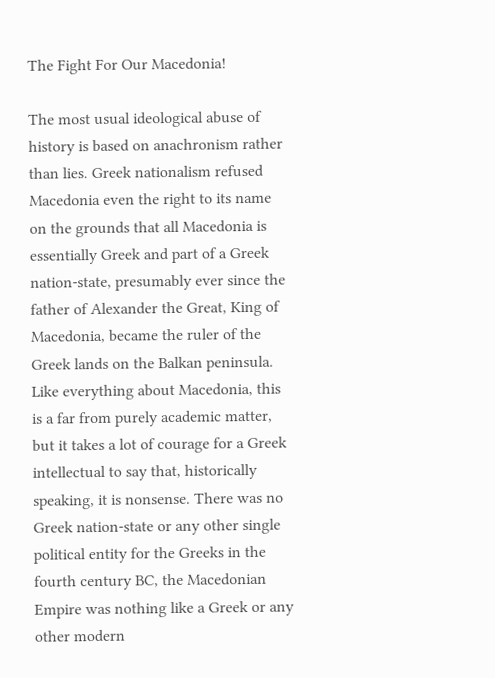The Fight For Our Macedonia!

The most usual ideological abuse of history is based on anachronism rather than lies. Greek nationalism refused Macedonia even the right to its name on the grounds that all Macedonia is essentially Greek and part of a Greek nation-state, presumably ever since the father of Alexander the Great, King of Macedonia, became the ruler of the Greek lands on the Balkan peninsula. Like everything about Macedonia, this is a far from purely academic matter, but it takes a lot of courage for a Greek intellectual to say that, historically speaking, it is nonsense. There was no Greek nation-state or any other single political entity for the Greeks in the fourth century BC, the Macedonian Empire was nothing like a Greek or any other modern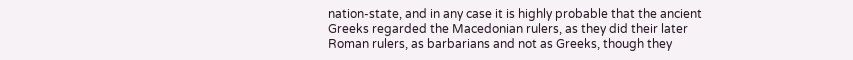nation-state, and in any case it is highly probable that the ancient Greeks regarded the Macedonian rulers, as they did their later Roman rulers, as barbarians and not as Greeks, though they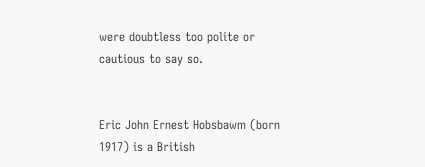were doubtless too polite or cautious to say so.


Eric John Ernest Hobsbawm (born 1917) is a British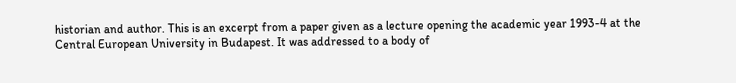historian and author. This is an excerpt from a paper given as a lecture opening the academic year 1993-4 at the Central European University in Budapest. It was addressed to a body of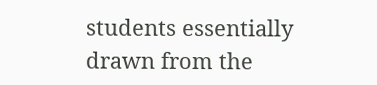students essentially drawn from the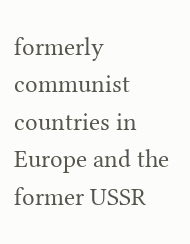formerly communist countries in Europe and the former USSR